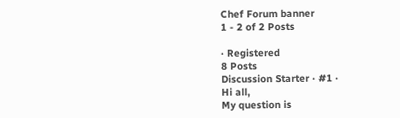Chef Forum banner
1 - 2 of 2 Posts

· Registered
8 Posts
Discussion Starter · #1 ·
Hi all,
My question is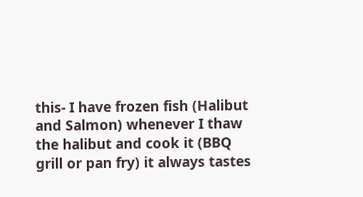this- I have frozen fish (Halibut and Salmon) whenever I thaw the halibut and cook it (BBQ grill or pan fry) it always tastes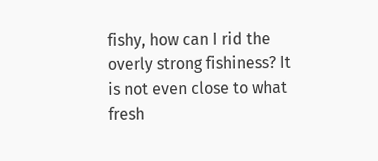fishy, how can I rid the overly strong fishiness? It is not even close to what fresh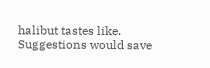halibut tastes like.
Suggestions would save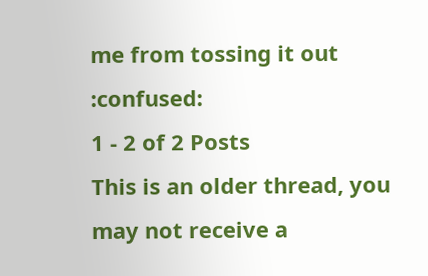me from tossing it out :confused:
1 - 2 of 2 Posts
This is an older thread, you may not receive a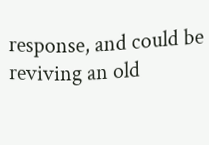response, and could be reviving an old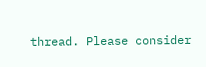thread. Please consider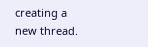creating a new thread.